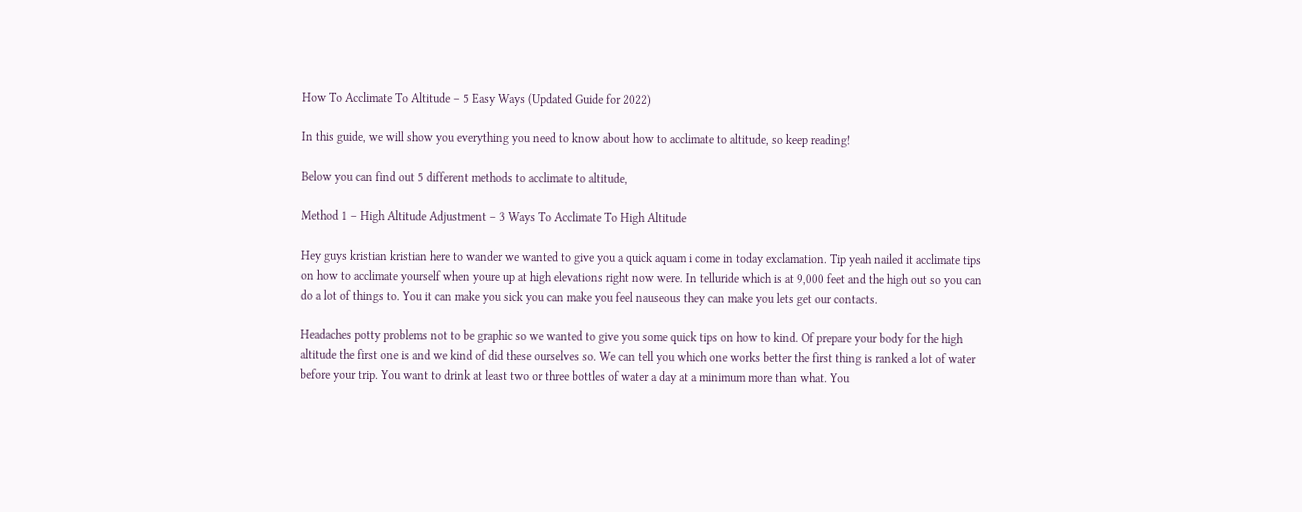How To Acclimate To Altitude – 5 Easy Ways (Updated Guide for 2022)

In this guide, we will show you everything you need to know about how to acclimate to altitude, so keep reading!

Below you can find out 5 different methods to acclimate to altitude,

Method 1 – High Altitude Adjustment – 3 Ways To Acclimate To High Altitude

Hey guys kristian kristian here to wander we wanted to give you a quick aquam i come in today exclamation. Tip yeah nailed it acclimate tips on how to acclimate yourself when youre up at high elevations right now were. In telluride which is at 9,000 feet and the high out so you can do a lot of things to. You it can make you sick you can make you feel nauseous they can make you lets get our contacts.

Headaches potty problems not to be graphic so we wanted to give you some quick tips on how to kind. Of prepare your body for the high altitude the first one is and we kind of did these ourselves so. We can tell you which one works better the first thing is ranked a lot of water before your trip. You want to drink at least two or three bottles of water a day at a minimum more than what. You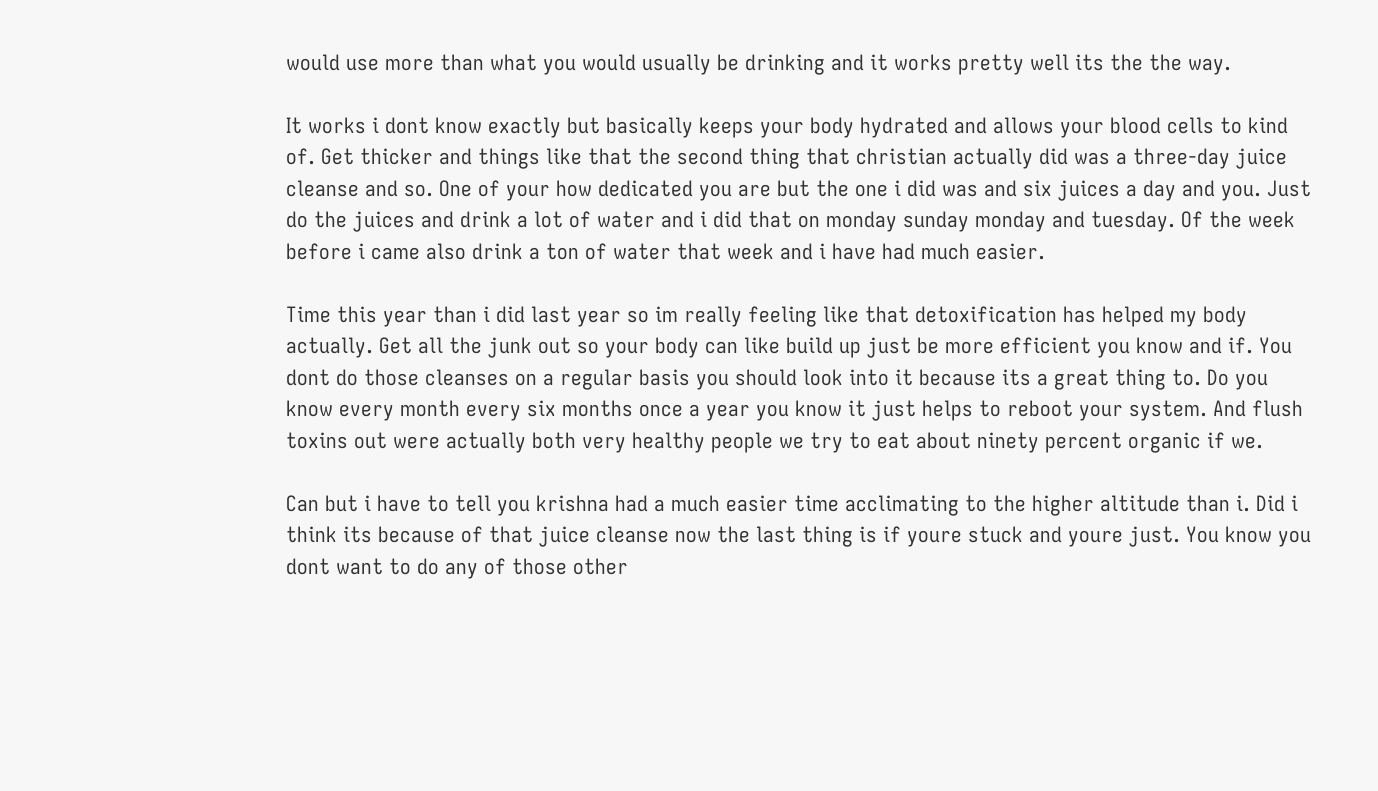would use more than what you would usually be drinking and it works pretty well its the the way.

It works i dont know exactly but basically keeps your body hydrated and allows your blood cells to kind of. Get thicker and things like that the second thing that christian actually did was a three-day juice cleanse and so. One of your how dedicated you are but the one i did was and six juices a day and you. Just do the juices and drink a lot of water and i did that on monday sunday monday and tuesday. Of the week before i came also drink a ton of water that week and i have had much easier.

Time this year than i did last year so im really feeling like that detoxification has helped my body actually. Get all the junk out so your body can like build up just be more efficient you know and if. You dont do those cleanses on a regular basis you should look into it because its a great thing to. Do you know every month every six months once a year you know it just helps to reboot your system. And flush toxins out were actually both very healthy people we try to eat about ninety percent organic if we.

Can but i have to tell you krishna had a much easier time acclimating to the higher altitude than i. Did i think its because of that juice cleanse now the last thing is if youre stuck and youre just. You know you dont want to do any of those other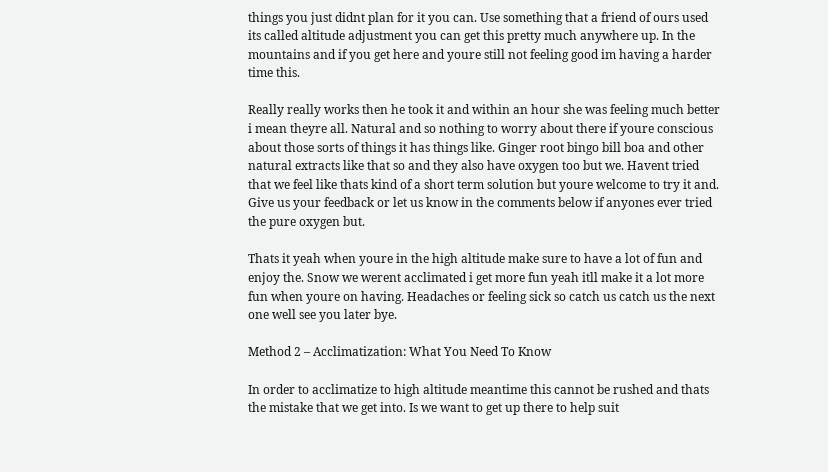things you just didnt plan for it you can. Use something that a friend of ours used its called altitude adjustment you can get this pretty much anywhere up. In the mountains and if you get here and youre still not feeling good im having a harder time this.

Really really works then he took it and within an hour she was feeling much better i mean theyre all. Natural and so nothing to worry about there if youre conscious about those sorts of things it has things like. Ginger root bingo bill boa and other natural extracts like that so and they also have oxygen too but we. Havent tried that we feel like thats kind of a short term solution but youre welcome to try it and. Give us your feedback or let us know in the comments below if anyones ever tried the pure oxygen but.

Thats it yeah when youre in the high altitude make sure to have a lot of fun and enjoy the. Snow we werent acclimated i get more fun yeah itll make it a lot more fun when youre on having. Headaches or feeling sick so catch us catch us the next one well see you later bye.

Method 2 – Acclimatization: What You Need To Know

In order to acclimatize to high altitude meantime this cannot be rushed and thats the mistake that we get into. Is we want to get up there to help suit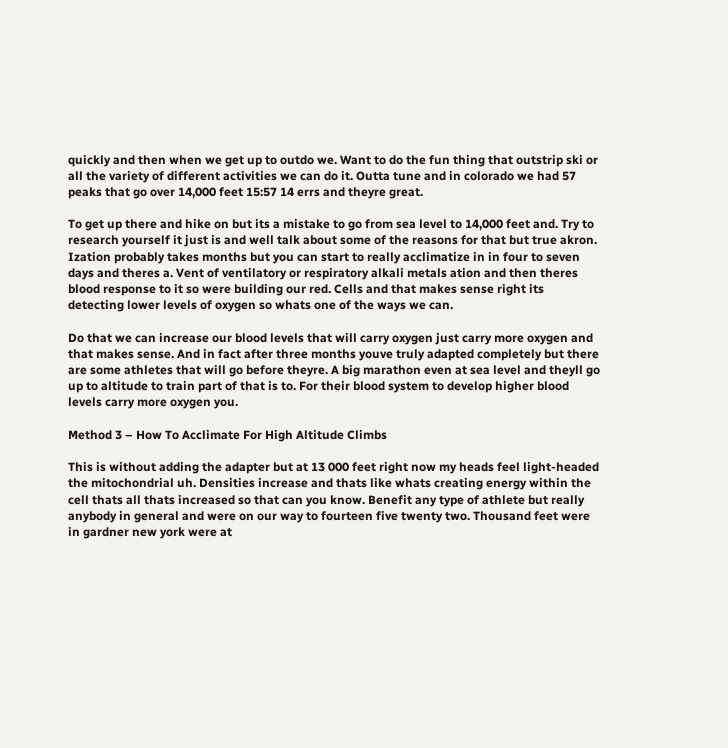quickly and then when we get up to outdo we. Want to do the fun thing that outstrip ski or all the variety of different activities we can do it. Outta tune and in colorado we had 57 peaks that go over 14,000 feet 15:57 14 errs and theyre great.

To get up there and hike on but its a mistake to go from sea level to 14,000 feet and. Try to research yourself it just is and well talk about some of the reasons for that but true akron. Ization probably takes months but you can start to really acclimatize in in four to seven days and theres a. Vent of ventilatory or respiratory alkali metals ation and then theres blood response to it so were building our red. Cells and that makes sense right its detecting lower levels of oxygen so whats one of the ways we can.

Do that we can increase our blood levels that will carry oxygen just carry more oxygen and that makes sense. And in fact after three months youve truly adapted completely but there are some athletes that will go before theyre. A big marathon even at sea level and theyll go up to altitude to train part of that is to. For their blood system to develop higher blood levels carry more oxygen you.

Method 3 – How To Acclimate For High Altitude Climbs

This is without adding the adapter but at 13 000 feet right now my heads feel light-headed the mitochondrial uh. Densities increase and thats like whats creating energy within the cell thats all thats increased so that can you know. Benefit any type of athlete but really anybody in general and were on our way to fourteen five twenty two. Thousand feet were in gardner new york were at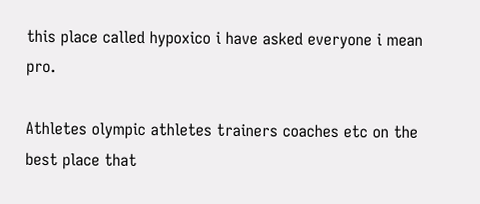this place called hypoxico i have asked everyone i mean pro.

Athletes olympic athletes trainers coaches etc on the best place that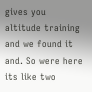gives you altitude training and we found it and. So were here its like two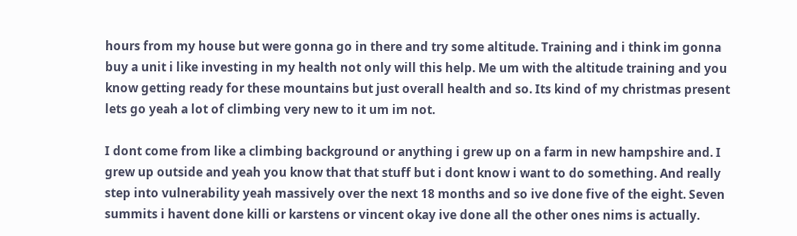hours from my house but were gonna go in there and try some altitude. Training and i think im gonna buy a unit i like investing in my health not only will this help. Me um with the altitude training and you know getting ready for these mountains but just overall health and so. Its kind of my christmas present lets go yeah a lot of climbing very new to it um im not.

I dont come from like a climbing background or anything i grew up on a farm in new hampshire and. I grew up outside and yeah you know that that stuff but i dont know i want to do something. And really step into vulnerability yeah massively over the next 18 months and so ive done five of the eight. Seven summits i havent done killi or karstens or vincent okay ive done all the other ones nims is actually.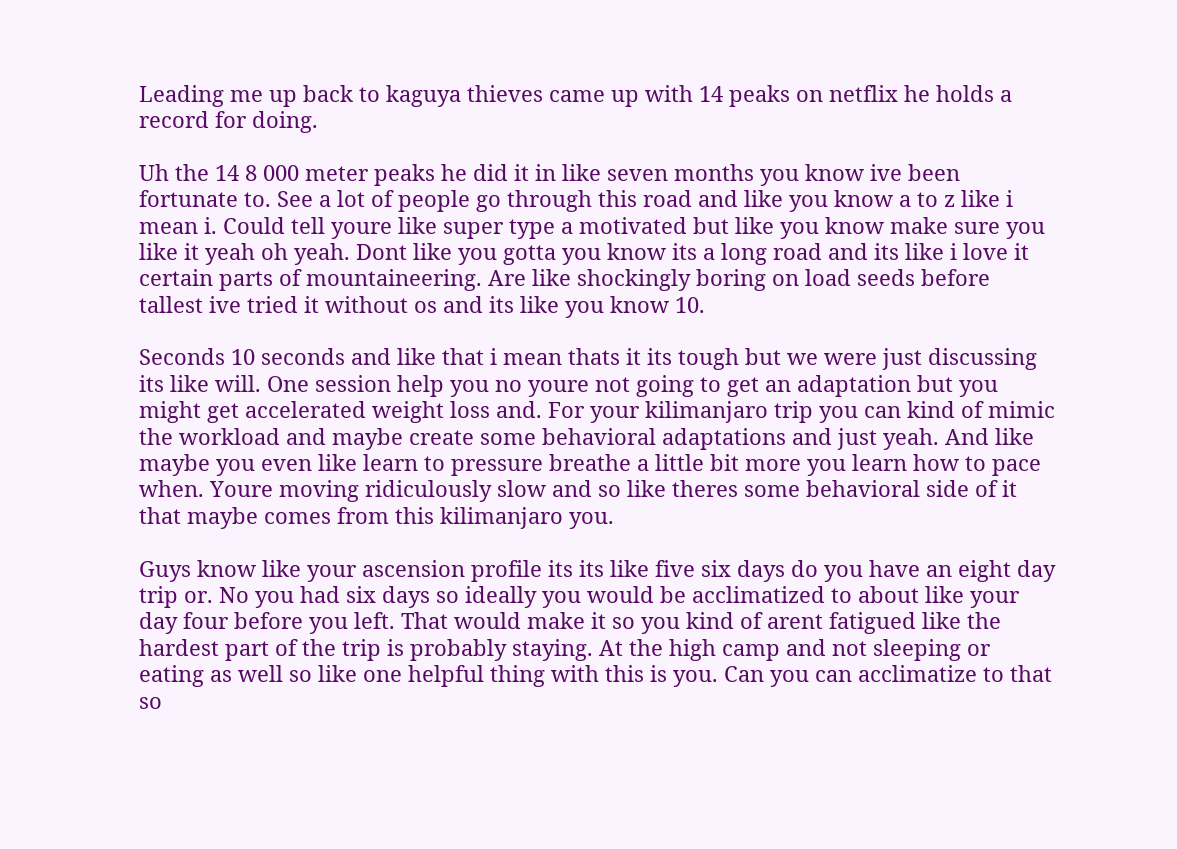Leading me up back to kaguya thieves came up with 14 peaks on netflix he holds a record for doing.

Uh the 14 8 000 meter peaks he did it in like seven months you know ive been fortunate to. See a lot of people go through this road and like you know a to z like i mean i. Could tell youre like super type a motivated but like you know make sure you like it yeah oh yeah. Dont like you gotta you know its a long road and its like i love it certain parts of mountaineering. Are like shockingly boring on load seeds before tallest ive tried it without os and its like you know 10.

Seconds 10 seconds and like that i mean thats it its tough but we were just discussing its like will. One session help you no youre not going to get an adaptation but you might get accelerated weight loss and. For your kilimanjaro trip you can kind of mimic the workload and maybe create some behavioral adaptations and just yeah. And like maybe you even like learn to pressure breathe a little bit more you learn how to pace when. Youre moving ridiculously slow and so like theres some behavioral side of it that maybe comes from this kilimanjaro you.

Guys know like your ascension profile its its like five six days do you have an eight day trip or. No you had six days so ideally you would be acclimatized to about like your day four before you left. That would make it so you kind of arent fatigued like the hardest part of the trip is probably staying. At the high camp and not sleeping or eating as well so like one helpful thing with this is you. Can you can acclimatize to that so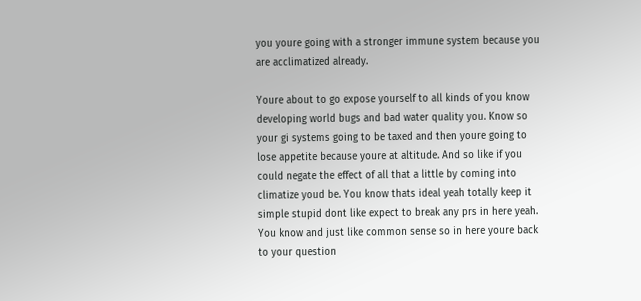you youre going with a stronger immune system because you are acclimatized already.

Youre about to go expose yourself to all kinds of you know developing world bugs and bad water quality you. Know so your gi systems going to be taxed and then youre going to lose appetite because youre at altitude. And so like if you could negate the effect of all that a little by coming into climatize youd be. You know thats ideal yeah totally keep it simple stupid dont like expect to break any prs in here yeah. You know and just like common sense so in here youre back to your question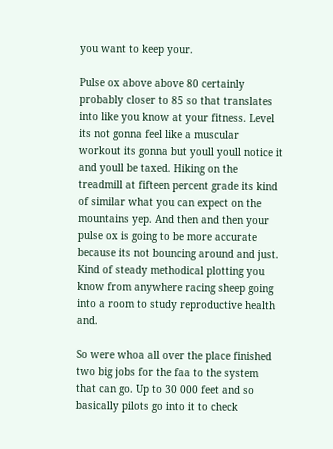you want to keep your.

Pulse ox above above 80 certainly probably closer to 85 so that translates into like you know at your fitness. Level its not gonna feel like a muscular workout its gonna but youll youll notice it and youll be taxed. Hiking on the treadmill at fifteen percent grade its kind of similar what you can expect on the mountains yep. And then and then your pulse ox is going to be more accurate because its not bouncing around and just. Kind of steady methodical plotting you know from anywhere racing sheep going into a room to study reproductive health and.

So were whoa all over the place finished two big jobs for the faa to the system that can go. Up to 30 000 feet and so basically pilots go into it to check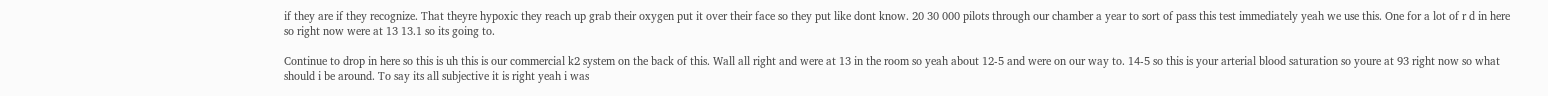if they are if they recognize. That theyre hypoxic they reach up grab their oxygen put it over their face so they put like dont know. 20 30 000 pilots through our chamber a year to sort of pass this test immediately yeah we use this. One for a lot of r d in here so right now were at 13 13.1 so its going to.

Continue to drop in here so this is uh this is our commercial k2 system on the back of this. Wall all right and were at 13 in the room so yeah about 12-5 and were on our way to. 14-5 so this is your arterial blood saturation so youre at 93 right now so what should i be around. To say its all subjective it is right yeah i was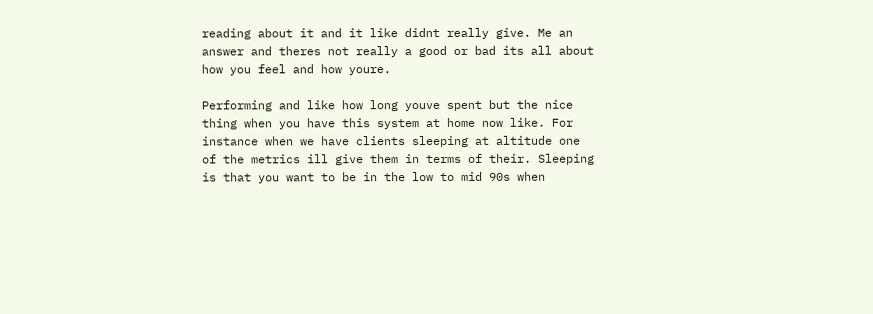reading about it and it like didnt really give. Me an answer and theres not really a good or bad its all about how you feel and how youre.

Performing and like how long youve spent but the nice thing when you have this system at home now like. For instance when we have clients sleeping at altitude one of the metrics ill give them in terms of their. Sleeping is that you want to be in the low to mid 90s when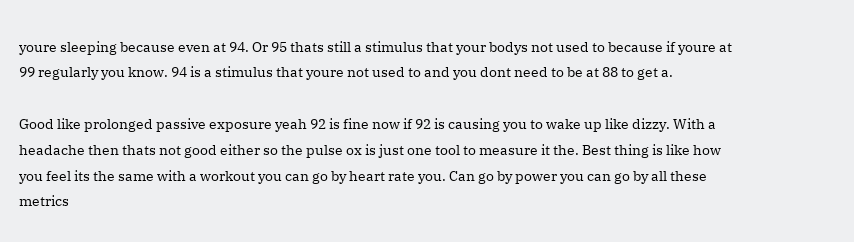youre sleeping because even at 94. Or 95 thats still a stimulus that your bodys not used to because if youre at 99 regularly you know. 94 is a stimulus that youre not used to and you dont need to be at 88 to get a.

Good like prolonged passive exposure yeah 92 is fine now if 92 is causing you to wake up like dizzy. With a headache then thats not good either so the pulse ox is just one tool to measure it the. Best thing is like how you feel its the same with a workout you can go by heart rate you. Can go by power you can go by all these metrics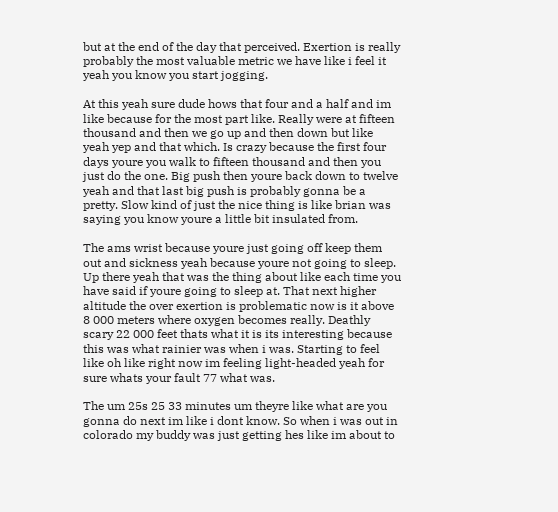but at the end of the day that perceived. Exertion is really probably the most valuable metric we have like i feel it yeah you know you start jogging.

At this yeah sure dude hows that four and a half and im like because for the most part like. Really were at fifteen thousand and then we go up and then down but like yeah yep and that which. Is crazy because the first four days youre you walk to fifteen thousand and then you just do the one. Big push then youre back down to twelve yeah and that last big push is probably gonna be a pretty. Slow kind of just the nice thing is like brian was saying you know youre a little bit insulated from.

The ams wrist because youre just going off keep them out and sickness yeah because youre not going to sleep. Up there yeah that was the thing about like each time you have said if youre going to sleep at. That next higher altitude the over exertion is problematic now is it above 8 000 meters where oxygen becomes really. Deathly scary 22 000 feet thats what it is its interesting because this was what rainier was when i was. Starting to feel like oh like right now im feeling light-headed yeah for sure whats your fault 77 what was.

The um 25s 25 33 minutes um theyre like what are you gonna do next im like i dont know. So when i was out in colorado my buddy was just getting hes like im about to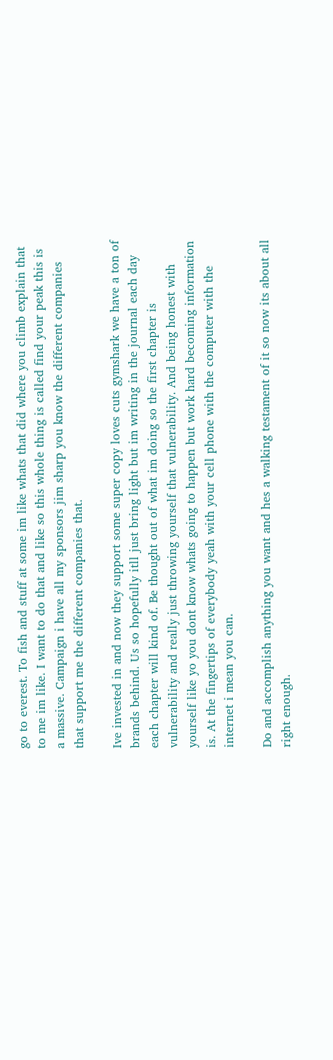go to everest. To fish and stuff at some im like whats that did where you climb explain that to me im like. I want to do that and like so this whole thing is called find your peak this is a massive. Campaign i have all my sponsors jim sharp you know the different companies that support me the different companies that.

Ive invested in and now they support some super copy loves cuts gymshark we have a ton of brands behind. Us so hopefully itll just bring light but im writing in the journal each day each chapter will kind of. Be thought out of what im doing so the first chapter is vulnerability and really just throwing yourself that vulnerability. And being honest with yourself like yo you dont know whats going to happen but work hard becoming information is. At the fingertips of everybody yeah with your cell phone with the computer with the internet i mean you can.

Do and accomplish anything you want and hes a walking testament of it so now its about all right enough.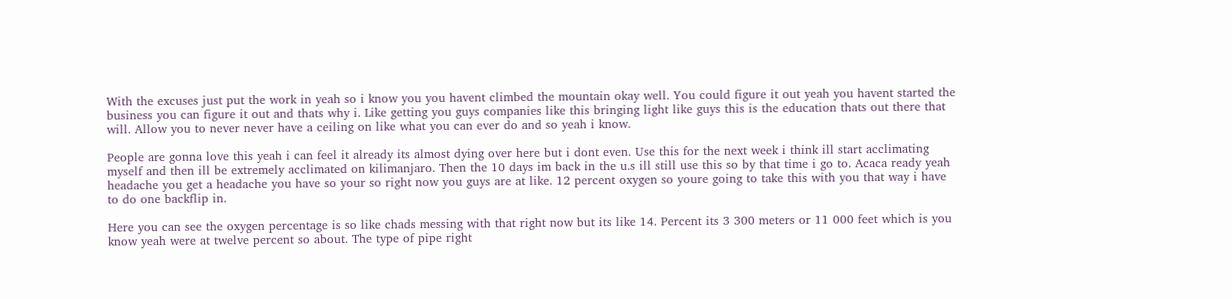With the excuses just put the work in yeah so i know you you havent climbed the mountain okay well. You could figure it out yeah you havent started the business you can figure it out and thats why i. Like getting you guys companies like this bringing light like guys this is the education thats out there that will. Allow you to never never have a ceiling on like what you can ever do and so yeah i know.

People are gonna love this yeah i can feel it already its almost dying over here but i dont even. Use this for the next week i think ill start acclimating myself and then ill be extremely acclimated on kilimanjaro. Then the 10 days im back in the u.s ill still use this so by that time i go to. Acaca ready yeah headache you get a headache you have so your so right now you guys are at like. 12 percent oxygen so youre going to take this with you that way i have to do one backflip in.

Here you can see the oxygen percentage is so like chads messing with that right now but its like 14. Percent its 3 300 meters or 11 000 feet which is you know yeah were at twelve percent so about. The type of pipe right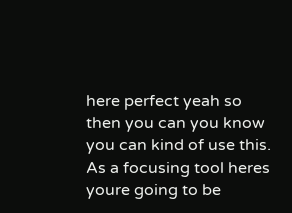here perfect yeah so then you can you know you can kind of use this. As a focusing tool heres youre going to be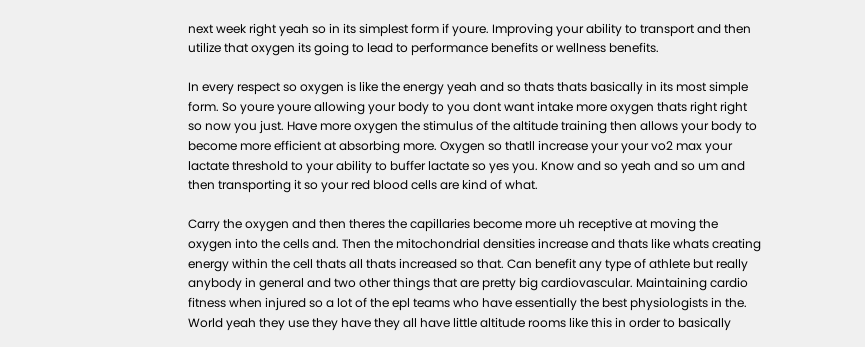next week right yeah so in its simplest form if youre. Improving your ability to transport and then utilize that oxygen its going to lead to performance benefits or wellness benefits.

In every respect so oxygen is like the energy yeah and so thats thats basically in its most simple form. So youre youre allowing your body to you dont want intake more oxygen thats right right so now you just. Have more oxygen the stimulus of the altitude training then allows your body to become more efficient at absorbing more. Oxygen so thatll increase your your vo2 max your lactate threshold to your ability to buffer lactate so yes you. Know and so yeah and so um and then transporting it so your red blood cells are kind of what.

Carry the oxygen and then theres the capillaries become more uh receptive at moving the oxygen into the cells and. Then the mitochondrial densities increase and thats like whats creating energy within the cell thats all thats increased so that. Can benefit any type of athlete but really anybody in general and two other things that are pretty big cardiovascular. Maintaining cardio fitness when injured so a lot of the epl teams who have essentially the best physiologists in the. World yeah they use they have they all have little altitude rooms like this in order to basically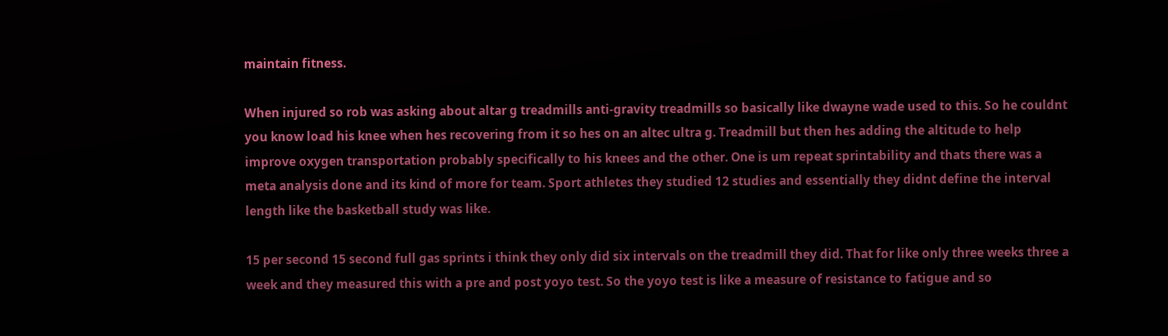maintain fitness.

When injured so rob was asking about altar g treadmills anti-gravity treadmills so basically like dwayne wade used to this. So he couldnt you know load his knee when hes recovering from it so hes on an altec ultra g. Treadmill but then hes adding the altitude to help improve oxygen transportation probably specifically to his knees and the other. One is um repeat sprintability and thats there was a meta analysis done and its kind of more for team. Sport athletes they studied 12 studies and essentially they didnt define the interval length like the basketball study was like.

15 per second 15 second full gas sprints i think they only did six intervals on the treadmill they did. That for like only three weeks three a week and they measured this with a pre and post yoyo test. So the yoyo test is like a measure of resistance to fatigue and so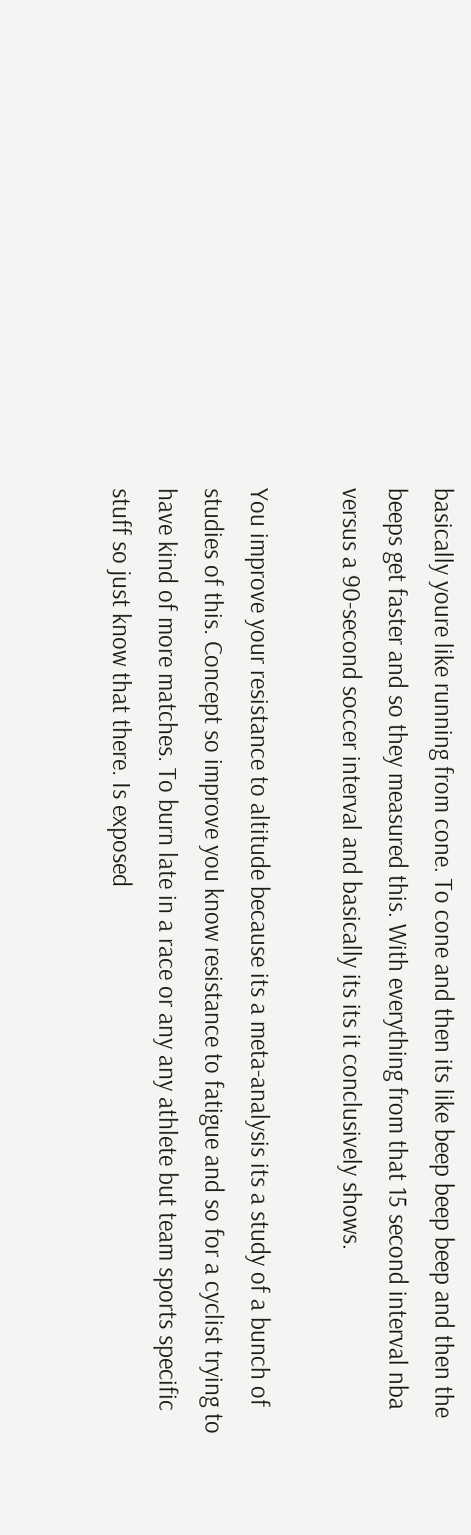basically youre like running from cone. To cone and then its like beep beep beep and then the beeps get faster and so they measured this. With everything from that 15 second interval nba versus a 90-second soccer interval and basically its its it conclusively shows.

You improve your resistance to altitude because its a meta-analysis its a study of a bunch of studies of this. Concept so improve you know resistance to fatigue and so for a cyclist trying to have kind of more matches. To burn late in a race or any any athlete but team sports specific stuff so just know that there. Is exposed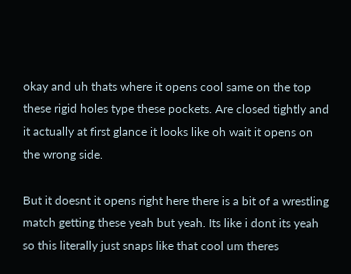okay and uh thats where it opens cool same on the top these rigid holes type these pockets. Are closed tightly and it actually at first glance it looks like oh wait it opens on the wrong side.

But it doesnt it opens right here there is a bit of a wrestling match getting these yeah but yeah. Its like i dont its yeah so this literally just snaps like that cool um theres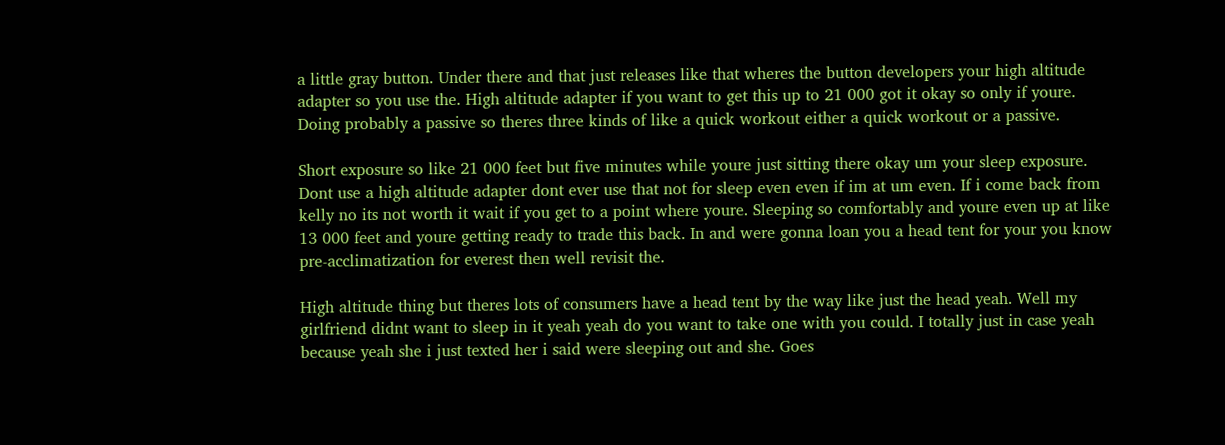a little gray button. Under there and that just releases like that wheres the button developers your high altitude adapter so you use the. High altitude adapter if you want to get this up to 21 000 got it okay so only if youre. Doing probably a passive so theres three kinds of like a quick workout either a quick workout or a passive.

Short exposure so like 21 000 feet but five minutes while youre just sitting there okay um your sleep exposure. Dont use a high altitude adapter dont ever use that not for sleep even even if im at um even. If i come back from kelly no its not worth it wait if you get to a point where youre. Sleeping so comfortably and youre even up at like 13 000 feet and youre getting ready to trade this back. In and were gonna loan you a head tent for your you know pre-acclimatization for everest then well revisit the.

High altitude thing but theres lots of consumers have a head tent by the way like just the head yeah. Well my girlfriend didnt want to sleep in it yeah yeah do you want to take one with you could. I totally just in case yeah because yeah she i just texted her i said were sleeping out and she. Goes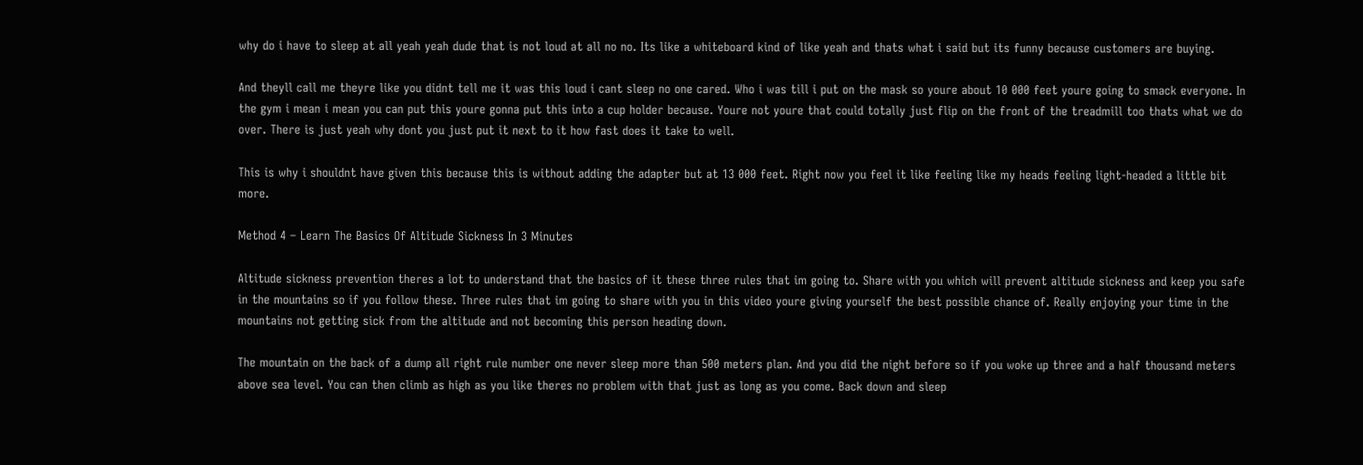why do i have to sleep at all yeah yeah dude that is not loud at all no no. Its like a whiteboard kind of like yeah and thats what i said but its funny because customers are buying.

And theyll call me theyre like you didnt tell me it was this loud i cant sleep no one cared. Who i was till i put on the mask so youre about 10 000 feet youre going to smack everyone. In the gym i mean i mean you can put this youre gonna put this into a cup holder because. Youre not youre that could totally just flip on the front of the treadmill too thats what we do over. There is just yeah why dont you just put it next to it how fast does it take to well.

This is why i shouldnt have given this because this is without adding the adapter but at 13 000 feet. Right now you feel it like feeling like my heads feeling light-headed a little bit more.

Method 4 – Learn The Basics Of Altitude Sickness In 3 Minutes

Altitude sickness prevention theres a lot to understand that the basics of it these three rules that im going to. Share with you which will prevent altitude sickness and keep you safe in the mountains so if you follow these. Three rules that im going to share with you in this video youre giving yourself the best possible chance of. Really enjoying your time in the mountains not getting sick from the altitude and not becoming this person heading down.

The mountain on the back of a dump all right rule number one never sleep more than 500 meters plan. And you did the night before so if you woke up three and a half thousand meters above sea level. You can then climb as high as you like theres no problem with that just as long as you come. Back down and sleep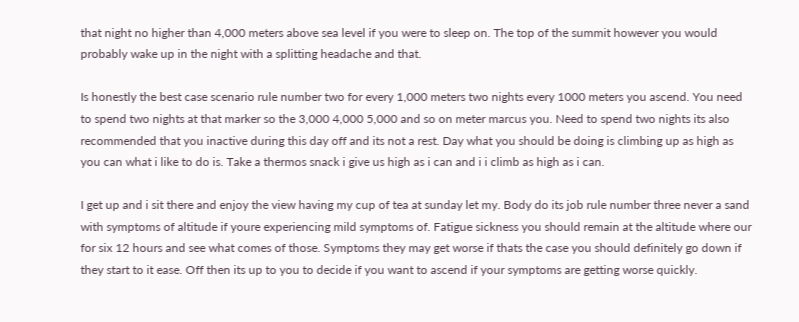that night no higher than 4,000 meters above sea level if you were to sleep on. The top of the summit however you would probably wake up in the night with a splitting headache and that.

Is honestly the best case scenario rule number two for every 1,000 meters two nights every 1000 meters you ascend. You need to spend two nights at that marker so the 3,000 4,000 5,000 and so on meter marcus you. Need to spend two nights its also recommended that you inactive during this day off and its not a rest. Day what you should be doing is climbing up as high as you can what i like to do is. Take a thermos snack i give us high as i can and i i climb as high as i can.

I get up and i sit there and enjoy the view having my cup of tea at sunday let my. Body do its job rule number three never a sand with symptoms of altitude if youre experiencing mild symptoms of. Fatigue sickness you should remain at the altitude where our for six 12 hours and see what comes of those. Symptoms they may get worse if thats the case you should definitely go down if they start to it ease. Off then its up to you to decide if you want to ascend if your symptoms are getting worse quickly.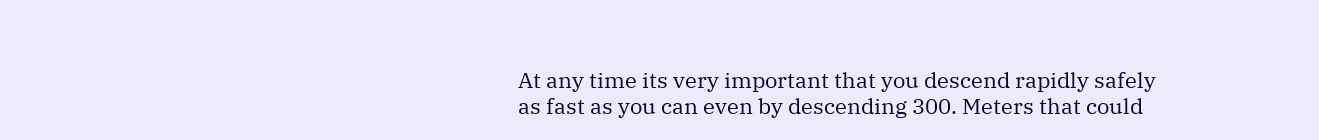At any time its very important that you descend rapidly safely as fast as you can even by descending 300. Meters that could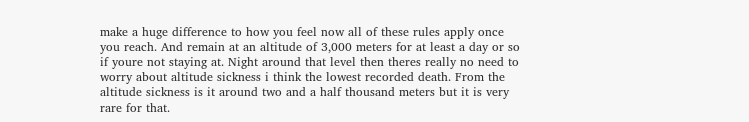make a huge difference to how you feel now all of these rules apply once you reach. And remain at an altitude of 3,000 meters for at least a day or so if youre not staying at. Night around that level then theres really no need to worry about altitude sickness i think the lowest recorded death. From the altitude sickness is it around two and a half thousand meters but it is very rare for that.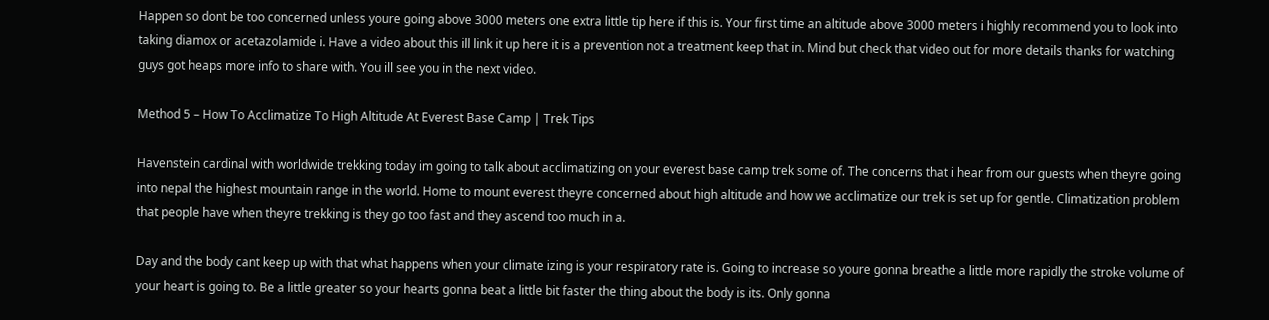Happen so dont be too concerned unless youre going above 3000 meters one extra little tip here if this is. Your first time an altitude above 3000 meters i highly recommend you to look into taking diamox or acetazolamide i. Have a video about this ill link it up here it is a prevention not a treatment keep that in. Mind but check that video out for more details thanks for watching guys got heaps more info to share with. You ill see you in the next video.

Method 5 – How To Acclimatize To High Altitude At Everest Base Camp | Trek Tips

Havenstein cardinal with worldwide trekking today im going to talk about acclimatizing on your everest base camp trek some of. The concerns that i hear from our guests when theyre going into nepal the highest mountain range in the world. Home to mount everest theyre concerned about high altitude and how we acclimatize our trek is set up for gentle. Climatization problem that people have when theyre trekking is they go too fast and they ascend too much in a.

Day and the body cant keep up with that what happens when your climate izing is your respiratory rate is. Going to increase so youre gonna breathe a little more rapidly the stroke volume of your heart is going to. Be a little greater so your hearts gonna beat a little bit faster the thing about the body is its. Only gonna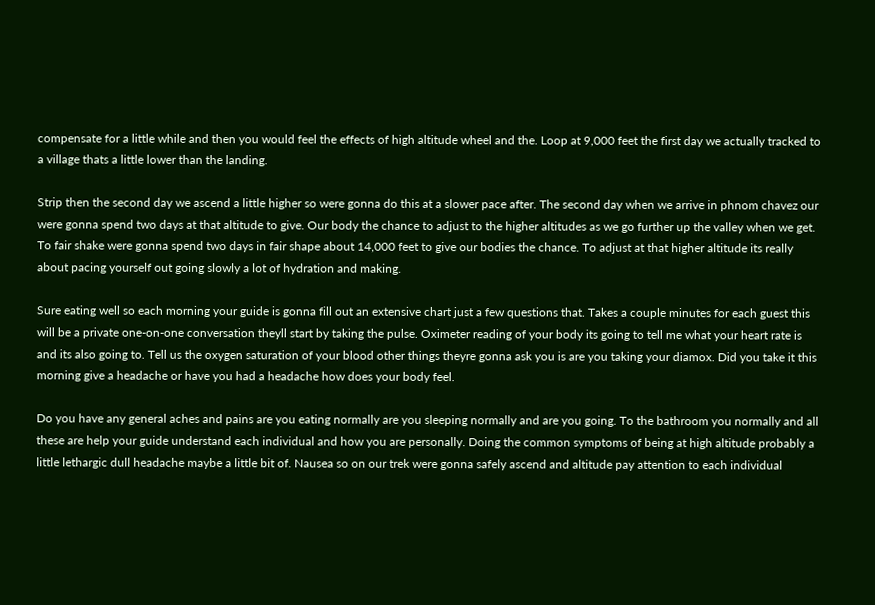compensate for a little while and then you would feel the effects of high altitude wheel and the. Loop at 9,000 feet the first day we actually tracked to a village thats a little lower than the landing.

Strip then the second day we ascend a little higher so were gonna do this at a slower pace after. The second day when we arrive in phnom chavez our were gonna spend two days at that altitude to give. Our body the chance to adjust to the higher altitudes as we go further up the valley when we get. To fair shake were gonna spend two days in fair shape about 14,000 feet to give our bodies the chance. To adjust at that higher altitude its really about pacing yourself out going slowly a lot of hydration and making.

Sure eating well so each morning your guide is gonna fill out an extensive chart just a few questions that. Takes a couple minutes for each guest this will be a private one-on-one conversation theyll start by taking the pulse. Oximeter reading of your body its going to tell me what your heart rate is and its also going to. Tell us the oxygen saturation of your blood other things theyre gonna ask you is are you taking your diamox. Did you take it this morning give a headache or have you had a headache how does your body feel.

Do you have any general aches and pains are you eating normally are you sleeping normally and are you going. To the bathroom you normally and all these are help your guide understand each individual and how you are personally. Doing the common symptoms of being at high altitude probably a little lethargic dull headache maybe a little bit of. Nausea so on our trek were gonna safely ascend and altitude pay attention to each individual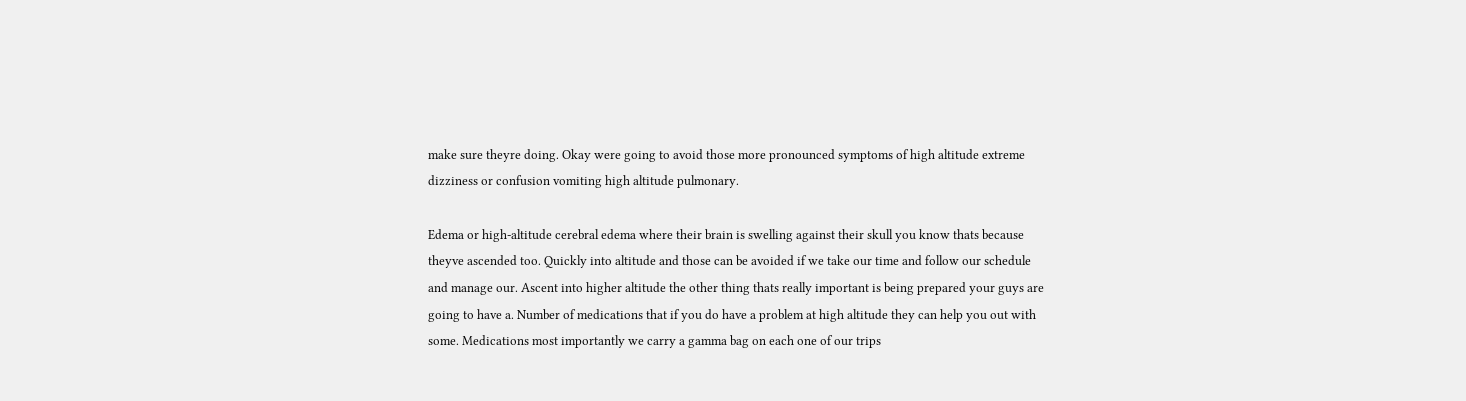make sure theyre doing. Okay were going to avoid those more pronounced symptoms of high altitude extreme dizziness or confusion vomiting high altitude pulmonary.

Edema or high-altitude cerebral edema where their brain is swelling against their skull you know thats because theyve ascended too. Quickly into altitude and those can be avoided if we take our time and follow our schedule and manage our. Ascent into higher altitude the other thing thats really important is being prepared your guys are going to have a. Number of medications that if you do have a problem at high altitude they can help you out with some. Medications most importantly we carry a gamma bag on each one of our trips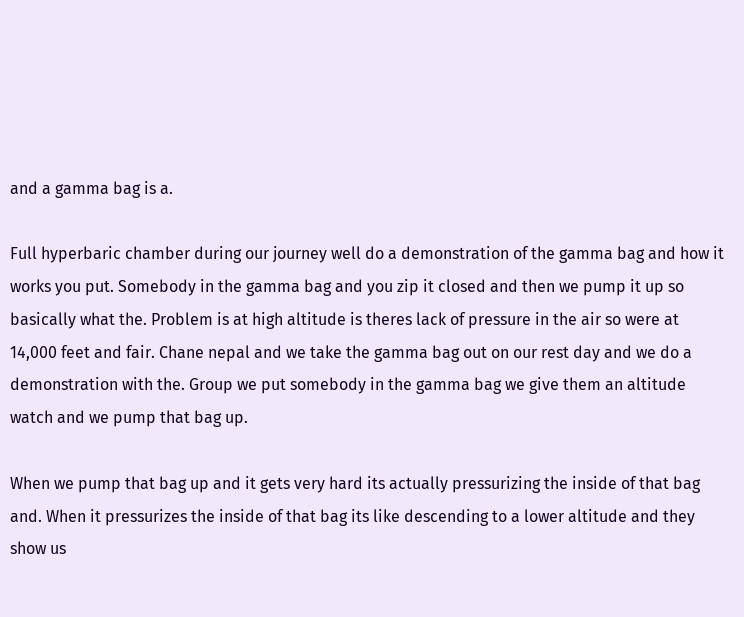and a gamma bag is a.

Full hyperbaric chamber during our journey well do a demonstration of the gamma bag and how it works you put. Somebody in the gamma bag and you zip it closed and then we pump it up so basically what the. Problem is at high altitude is theres lack of pressure in the air so were at 14,000 feet and fair. Chane nepal and we take the gamma bag out on our rest day and we do a demonstration with the. Group we put somebody in the gamma bag we give them an altitude watch and we pump that bag up.

When we pump that bag up and it gets very hard its actually pressurizing the inside of that bag and. When it pressurizes the inside of that bag its like descending to a lower altitude and they show us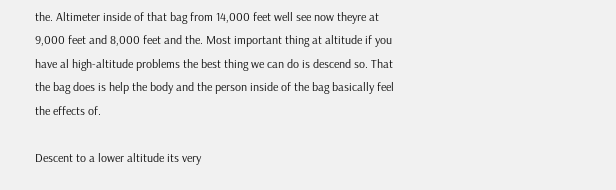the. Altimeter inside of that bag from 14,000 feet well see now theyre at 9,000 feet and 8,000 feet and the. Most important thing at altitude if you have al high-altitude problems the best thing we can do is descend so. That the bag does is help the body and the person inside of the bag basically feel the effects of.

Descent to a lower altitude its very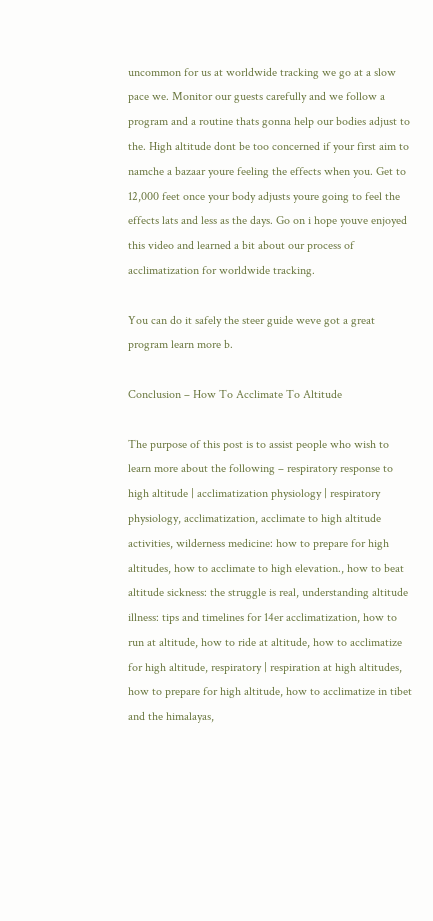uncommon for us at worldwide tracking we go at a slow pace we. Monitor our guests carefully and we follow a program and a routine thats gonna help our bodies adjust to the. High altitude dont be too concerned if your first aim to namche a bazaar youre feeling the effects when you. Get to 12,000 feet once your body adjusts youre going to feel the effects lats and less as the days. Go on i hope youve enjoyed this video and learned a bit about our process of acclimatization for worldwide tracking.

You can do it safely the steer guide weve got a great program learn more b.

Conclusion – How To Acclimate To Altitude

The purpose of this post is to assist people who wish to learn more about the following – respiratory response to high altitude | acclimatization physiology | respiratory physiology, acclimatization, acclimate to high altitude activities, wilderness medicine: how to prepare for high altitudes, how to acclimate to high elevation., how to beat altitude sickness: the struggle is real, understanding altitude illness: tips and timelines for 14er acclimatization, how to run at altitude, how to ride at altitude, how to acclimatize for high altitude, respiratory | respiration at high altitudes, how to prepare for high altitude, how to acclimatize in tibet and the himalayas,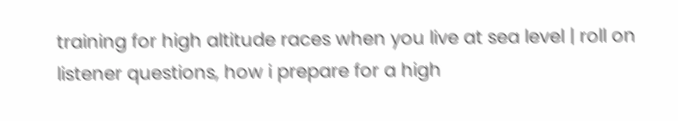training for high altitude races when you live at sea level | roll on listener questions, how i prepare for a high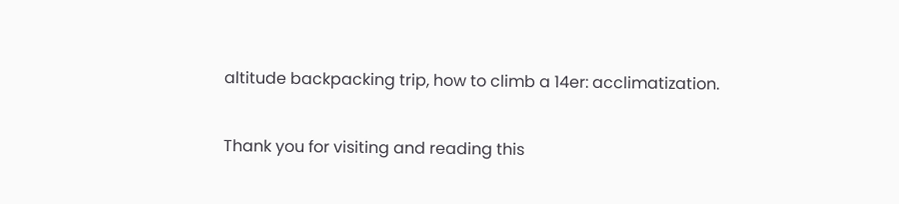altitude backpacking trip, how to climb a 14er: acclimatization.

Thank you for visiting and reading this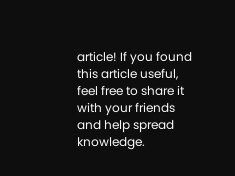article! If you found this article useful, feel free to share it with your friends and help spread knowledge.